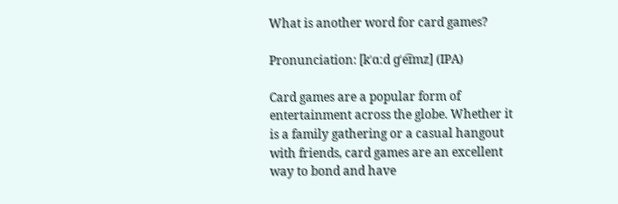What is another word for card games?

Pronunciation: [kˈɑːd ɡˈe͡ɪmz] (IPA)

Card games are a popular form of entertainment across the globe. Whether it is a family gathering or a casual hangout with friends, card games are an excellent way to bond and have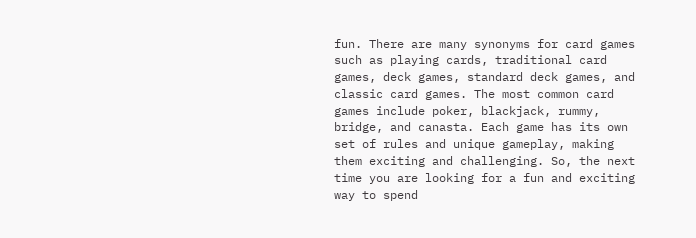fun. There are many synonyms for card games such as playing cards, traditional card games, deck games, standard deck games, and classic card games. The most common card games include poker, blackjack, rummy, bridge, and canasta. Each game has its own set of rules and unique gameplay, making them exciting and challenging. So, the next time you are looking for a fun and exciting way to spend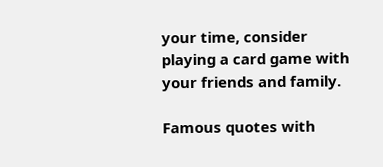your time, consider playing a card game with your friends and family.

Famous quotes with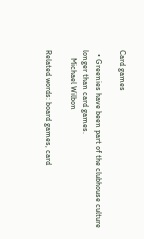Card games

  • Greenies have been part of the clubhouse culture longer than card games.
    Michael Wilbon

Related words: board games, card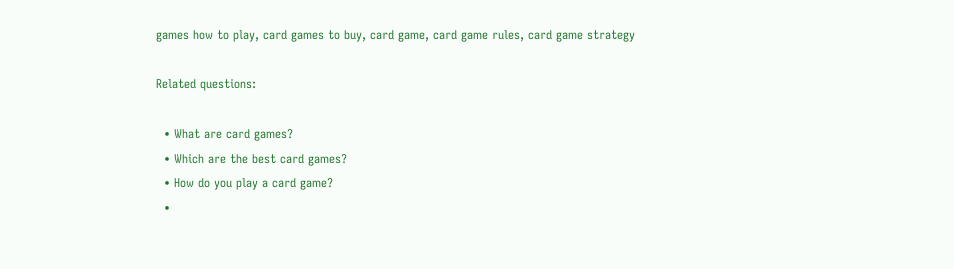games how to play, card games to buy, card game, card game rules, card game strategy

Related questions:

  • What are card games?
  • Which are the best card games?
  • How do you play a card game?
  •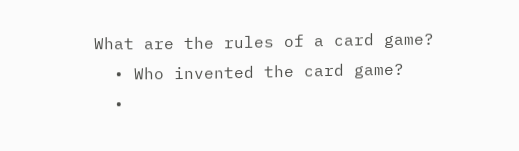What are the rules of a card game?
  • Who invented the card game?
  •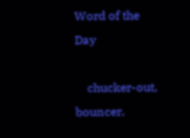Word of the Day

    chucker-out, bouncer.